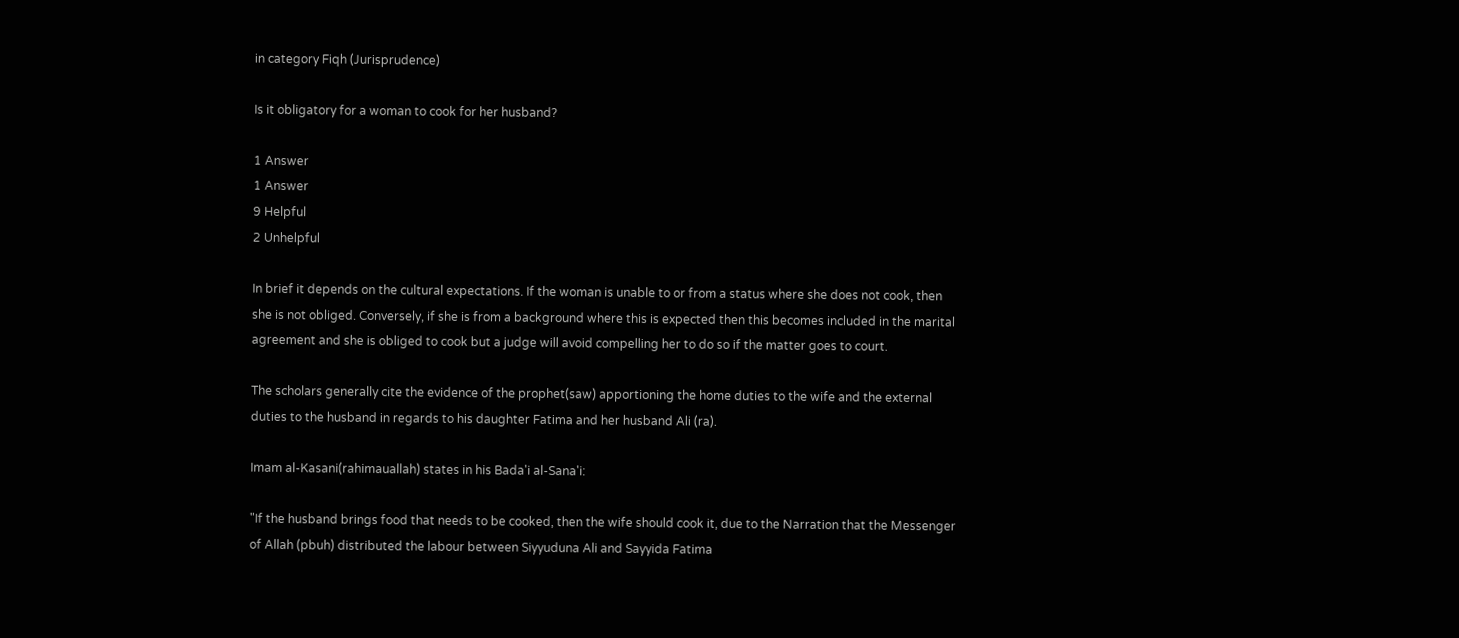in category Fiqh (Jurisprudence)

Is it obligatory for a woman to cook for her husband?

1 Answer
1 Answer
9 Helpful
2 Unhelpful

In brief it depends on the cultural expectations. If the woman is unable to or from a status where she does not cook, then she is not obliged. Conversely, if she is from a background where this is expected then this becomes included in the marital agreement and she is obliged to cook but a judge will avoid compelling her to do so if the matter goes to court.

The scholars generally cite the evidence of the prophet(saw) apportioning the home duties to the wife and the external duties to the husband in regards to his daughter Fatima and her husband Ali (ra).

Imam al-Kasani(rahimauallah) states in his Bada'i al-Sana'i:

"If the husband brings food that needs to be cooked, then the wife should cook it, due to the Narration that the Messenger of Allah (pbuh) distributed the labour between Siyyuduna Ali and Sayyida Fatima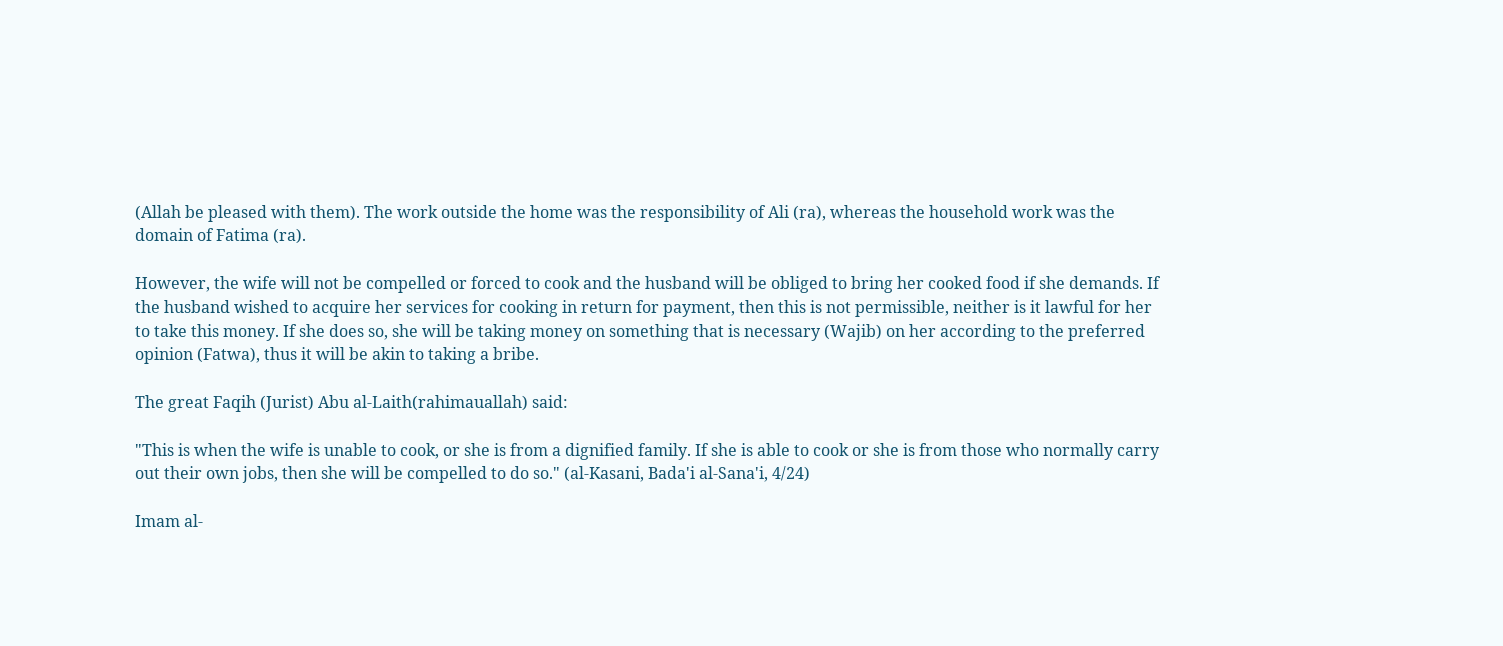(Allah be pleased with them). The work outside the home was the responsibility of Ali (ra), whereas the household work was the domain of Fatima (ra).

However, the wife will not be compelled or forced to cook and the husband will be obliged to bring her cooked food if she demands. If the husband wished to acquire her services for cooking in return for payment, then this is not permissible, neither is it lawful for her to take this money. If she does so, she will be taking money on something that is necessary (Wajib) on her according to the preferred opinion (Fatwa), thus it will be akin to taking a bribe.

The great Faqih (Jurist) Abu al-Laith(rahimauallah) said:

"This is when the wife is unable to cook, or she is from a dignified family. If she is able to cook or she is from those who normally carry out their own jobs, then she will be compelled to do so." (al-Kasani, Bada'i al-Sana'i, 4/24)

Imam al-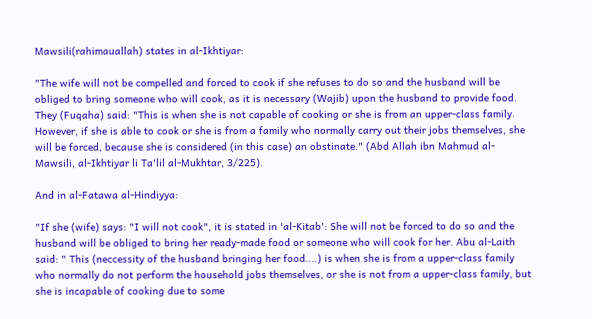Mawsili(rahimauallah) states in al-Ikhtiyar:

"The wife will not be compelled and forced to cook if she refuses to do so and the husband will be obliged to bring someone who will cook, as it is necessary (Wajib) upon the husband to provide food. They (Fuqaha) said: "This is when she is not capable of cooking or she is from an upper-class family. However, if she is able to cook or she is from a family who normally carry out their jobs themselves, she will be forced, because she is considered (in this case) an obstinate." (Abd Allah ibn Mahmud al-Mawsili, al-Ikhtiyar li Ta'lil al-Mukhtar, 3/225).

And in al-Fatawa al-Hindiyya:

"If she (wife) says: "I will not cook", it is stated in 'al-Kitab': She will not be forced to do so and the husband will be obliged to bring her ready-made food or someone who will cook for her. Abu al-Laith said: " This (neccessity of the husband bringing her food....) is when she is from a upper-class family who normally do not perform the household jobs themselves, or she is not from a upper-class family, but she is incapable of cooking due to some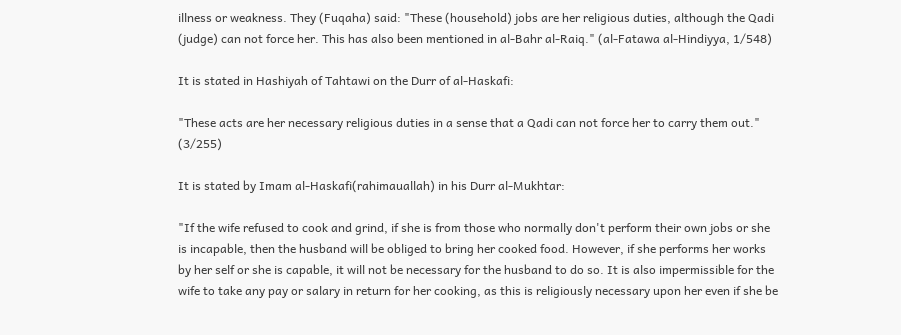illness or weakness. They (Fuqaha) said: "These (household) jobs are her religious duties, although the Qadi (judge) can not force her. This has also been mentioned in al-Bahr al-Raiq." (al-Fatawa al-Hindiyya, 1/548)

It is stated in Hashiyah of Tahtawi on the Durr of al-Haskafi:

"These acts are her necessary religious duties in a sense that a Qadi can not force her to carry them out." (3/255)

It is stated by Imam al-Haskafi(rahimauallah) in his Durr al-Mukhtar:

"If the wife refused to cook and grind, if she is from those who normally don't perform their own jobs or she is incapable, then the husband will be obliged to bring her cooked food. However, if she performs her works by her self or she is capable, it will not be necessary for the husband to do so. It is also impermissible for the wife to take any pay or salary in return for her cooking, as this is religiously necessary upon her even if she be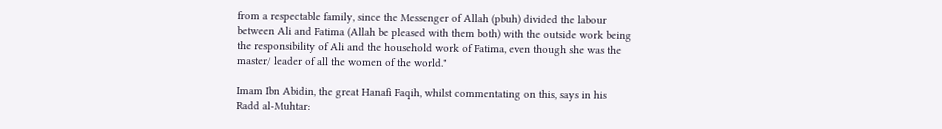from a respectable family, since the Messenger of Allah (pbuh) divided the labour between Ali and Fatima (Allah be pleased with them both) with the outside work being the responsibility of Ali and the household work of Fatima, even though she was the master/ leader of all the women of the world."

Imam Ibn Abidin, the great Hanafi Faqih, whilst commentating on this, says in his Radd al-Muhtar: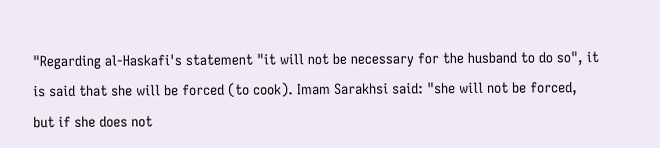"Regarding al-Haskafi's statement "it will not be necessary for the husband to do so", it is said that she will be forced (to cook). Imam Sarakhsi said: "she will not be forced, but if she does not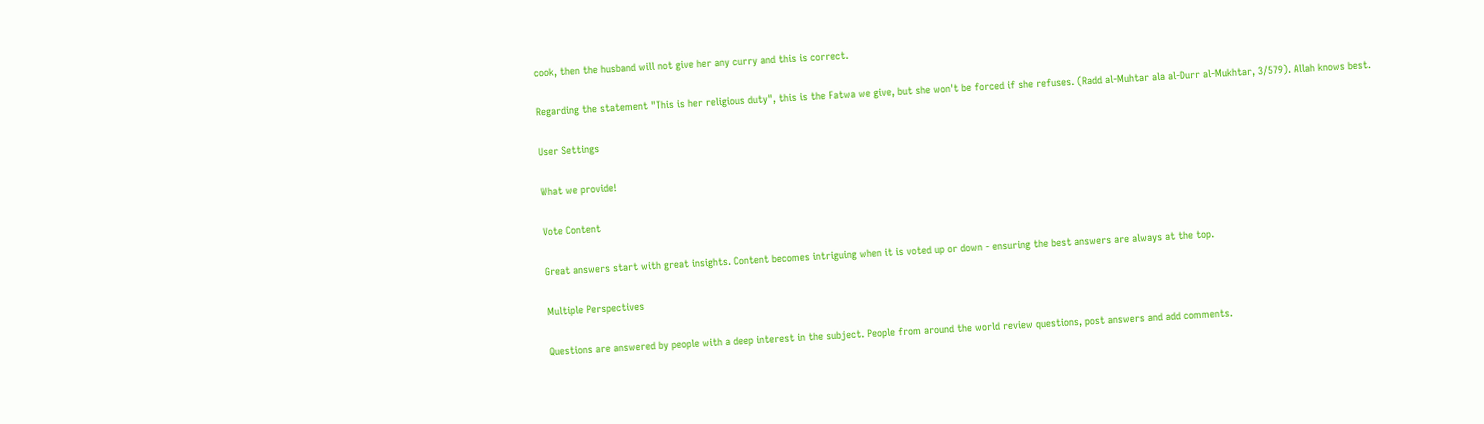cook, then the husband will not give her any curry and this is correct.

Regarding the statement "This is her religious duty", this is the Fatwa we give, but she won't be forced if she refuses. (Radd al-Muhtar ala al-Durr al-Mukhtar, 3/579). Allah knows best.

User Settings

What we provide!

Vote Content

Great answers start with great insights. Content becomes intriguing when it is voted up or down - ensuring the best answers are always at the top.

Multiple Perspectives

Questions are answered by people with a deep interest in the subject. People from around the world review questions, post answers and add comments.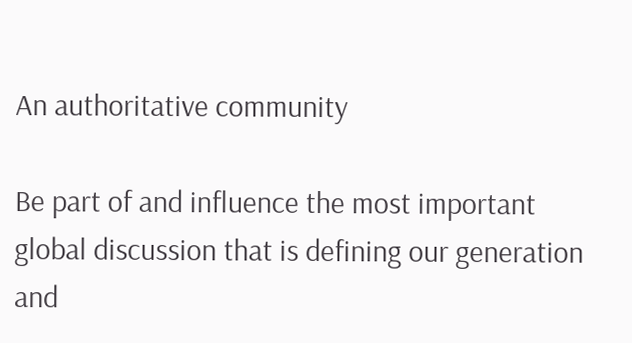An authoritative community

Be part of and influence the most important global discussion that is defining our generation and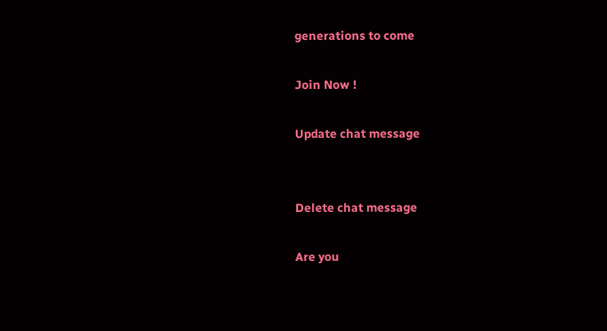generations to come

Join Now !

Update chat message


Delete chat message

Are you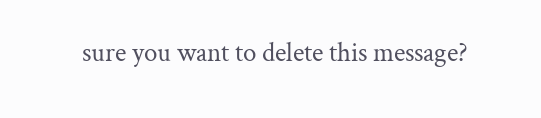sure you want to delete this message?